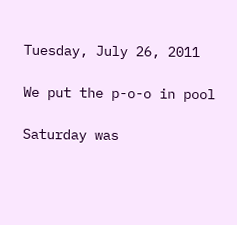Tuesday, July 26, 2011

We put the p-o-o in pool

Saturday was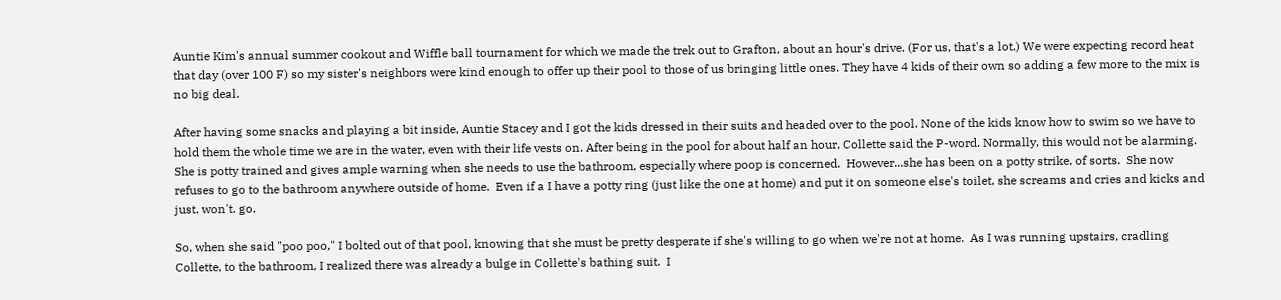Auntie Kim's annual summer cookout and Wiffle ball tournament for which we made the trek out to Grafton, about an hour's drive. (For us, that's a lot.) We were expecting record heat that day (over 100 F) so my sister's neighbors were kind enough to offer up their pool to those of us bringing little ones. They have 4 kids of their own so adding a few more to the mix is no big deal.

After having some snacks and playing a bit inside, Auntie Stacey and I got the kids dressed in their suits and headed over to the pool. None of the kids know how to swim so we have to hold them the whole time we are in the water, even with their life vests on. After being in the pool for about half an hour, Collette said the P-word. Normally, this would not be alarming. She is potty trained and gives ample warning when she needs to use the bathroom, especially where poop is concerned.  However...she has been on a potty strike, of sorts.  She now refuses to go to the bathroom anywhere outside of home.  Even if a I have a potty ring (just like the one at home) and put it on someone else's toilet, she screams and cries and kicks and just. won't. go.

So, when she said "poo poo," I bolted out of that pool, knowing that she must be pretty desperate if she's willing to go when we're not at home.  As I was running upstairs, cradling Collette, to the bathroom, I realized there was already a bulge in Collette's bathing suit.  I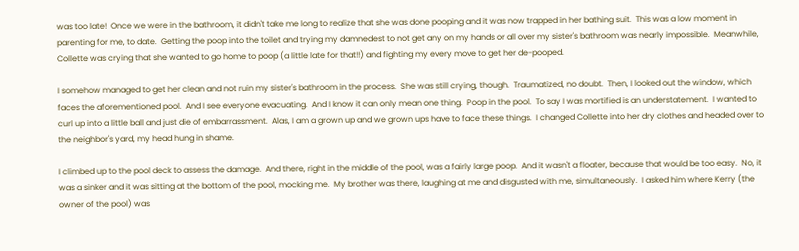was too late!  Once we were in the bathroom, it didn't take me long to realize that she was done pooping and it was now trapped in her bathing suit.  This was a low moment in parenting for me, to date.  Getting the poop into the toilet and trying my damnedest to not get any on my hands or all over my sister's bathroom was nearly impossible.  Meanwhile, Collette was crying that she wanted to go home to poop (a little late for that!!) and fighting my every move to get her de-pooped.

I somehow managed to get her clean and not ruin my sister's bathroom in the process.  She was still crying, though.  Traumatized, no doubt.  Then, I looked out the window, which faces the aforementioned pool.  And I see everyone evacuating.  And I know it can only mean one thing.  Poop in the pool.  To say I was mortified is an understatement.  I wanted to curl up into a little ball and just die of embarrassment.  Alas, I am a grown up and we grown ups have to face these things.  I changed Collette into her dry clothes and headed over to the neighbor's yard, my head hung in shame.

I climbed up to the pool deck to assess the damage.  And there, right in the middle of the pool, was a fairly large poop.  And it wasn't a floater, because that would be too easy.  No, it was a sinker and it was sitting at the bottom of the pool, mocking me.  My brother was there, laughing at me and disgusted with me, simultaneously.  I asked him where Kerry (the owner of the pool) was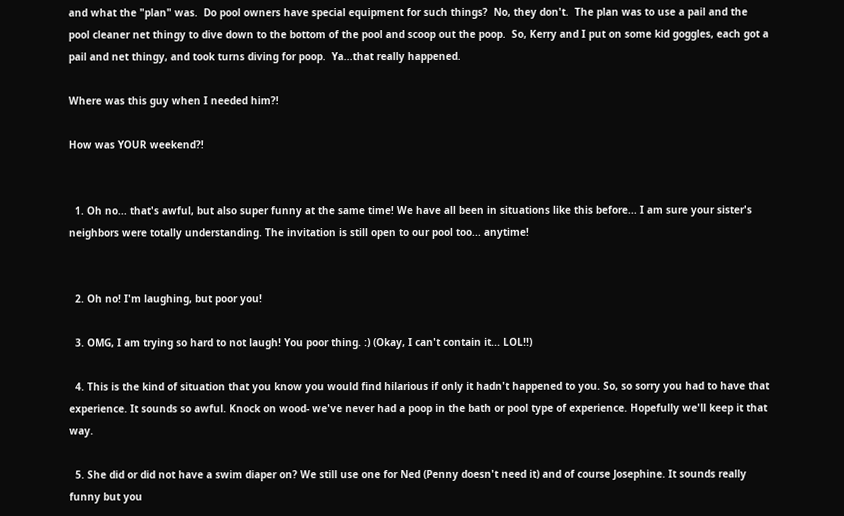and what the "plan" was.  Do pool owners have special equipment for such things?  No, they don't.  The plan was to use a pail and the pool cleaner net thingy to dive down to the bottom of the pool and scoop out the poop.  So, Kerry and I put on some kid goggles, each got a pail and net thingy, and took turns diving for poop.  Ya...that really happened.

Where was this guy when I needed him?!

How was YOUR weekend?!


  1. Oh no... that's awful, but also super funny at the same time! We have all been in situations like this before... I am sure your sister's neighbors were totally understanding. The invitation is still open to our pool too... anytime!


  2. Oh no! I'm laughing, but poor you!

  3. OMG, I am trying so hard to not laugh! You poor thing. :) (Okay, I can't contain it... LOL!!)

  4. This is the kind of situation that you know you would find hilarious if only it hadn't happened to you. So, so sorry you had to have that experience. It sounds so awful. Knock on wood- we've never had a poop in the bath or pool type of experience. Hopefully we'll keep it that way.

  5. She did or did not have a swim diaper on? We still use one for Ned (Penny doesn't need it) and of course Josephine. It sounds really funny but you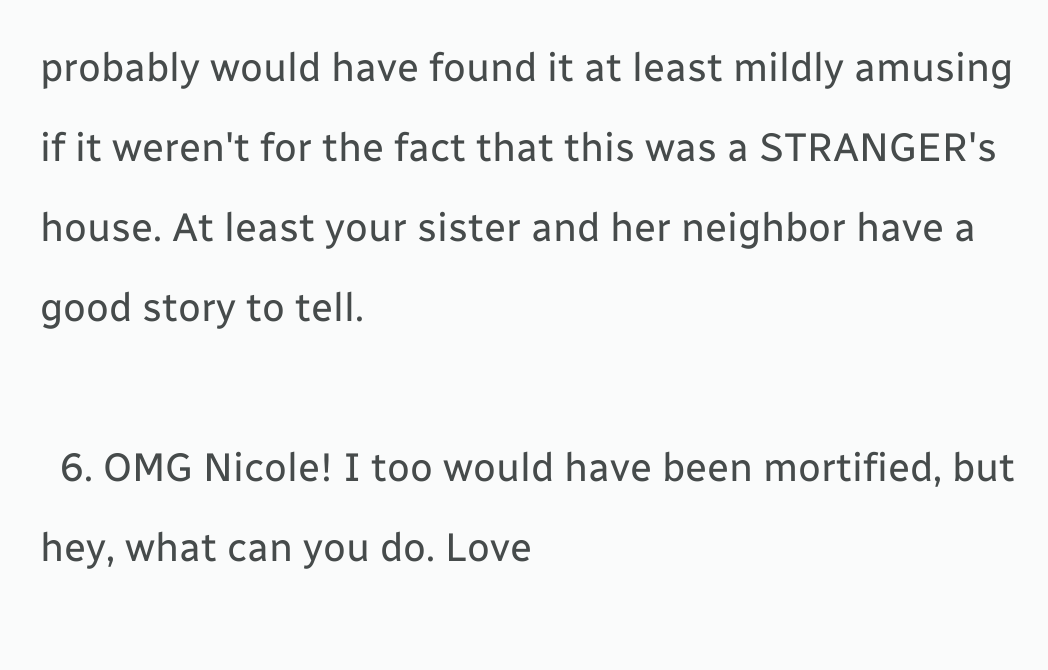probably would have found it at least mildly amusing if it weren't for the fact that this was a STRANGER's house. At least your sister and her neighbor have a good story to tell.

  6. OMG Nicole! I too would have been mortified, but hey, what can you do. Love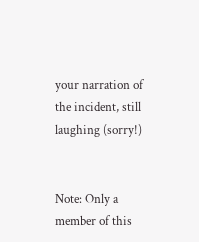your narration of the incident, still laughing (sorry!)


Note: Only a member of this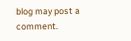blog may post a comment.